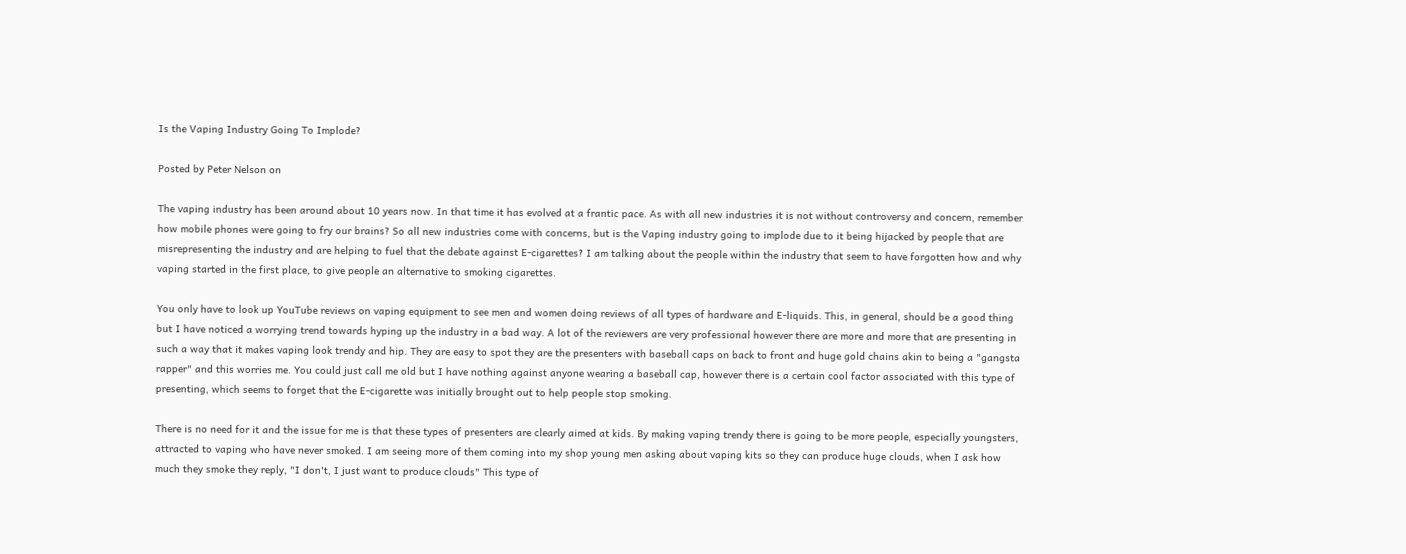Is the Vaping Industry Going To Implode?

Posted by Peter Nelson on

The vaping industry has been around about 10 years now. In that time it has evolved at a frantic pace. As with all new industries it is not without controversy and concern, remember how mobile phones were going to fry our brains? So all new industries come with concerns, but is the Vaping industry going to implode due to it being hijacked by people that are misrepresenting the industry and are helping to fuel that the debate against E-cigarettes? I am talking about the people within the industry that seem to have forgotten how and why vaping started in the first place, to give people an alternative to smoking cigarettes.

You only have to look up YouTube reviews on vaping equipment to see men and women doing reviews of all types of hardware and E-liquids. This, in general, should be a good thing but I have noticed a worrying trend towards hyping up the industry in a bad way. A lot of the reviewers are very professional however there are more and more that are presenting in such a way that it makes vaping look trendy and hip. They are easy to spot they are the presenters with baseball caps on back to front and huge gold chains akin to being a "gangsta rapper" and this worries me. You could just call me old but I have nothing against anyone wearing a baseball cap, however there is a certain cool factor associated with this type of presenting, which seems to forget that the E-cigarette was initially brought out to help people stop smoking.

There is no need for it and the issue for me is that these types of presenters are clearly aimed at kids. By making vaping trendy there is going to be more people, especially youngsters, attracted to vaping who have never smoked. I am seeing more of them coming into my shop young men asking about vaping kits so they can produce huge clouds, when I ask how much they smoke they reply, "I don't, I just want to produce clouds" This type of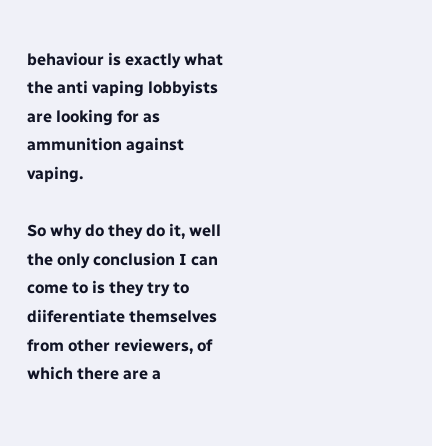behaviour is exactly what the anti vaping lobbyists are looking for as ammunition against vaping.

So why do they do it, well the only conclusion I can come to is they try to diiferentiate themselves from other reviewers, of which there are a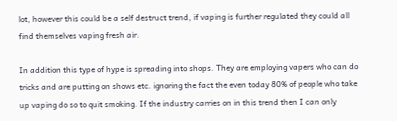lot, however this could be a self destruct trend, if vaping is further regulated they could all find themselves vaping fresh air.

In addition this type of hype is spreading into shops. They are employing vapers who can do tricks and are putting on shows etc. ignoring the fact the even today 80% of people who take up vaping do so to quit smoking. If the industry carries on in this trend then I can only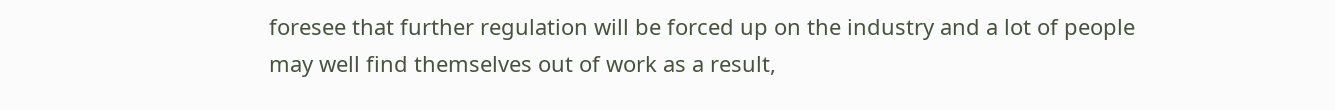foresee that further regulation will be forced up on the industry and a lot of people may well find themselves out of work as a result,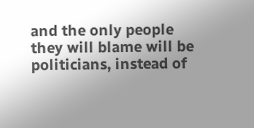and the only people they will blame will be politicians, instead of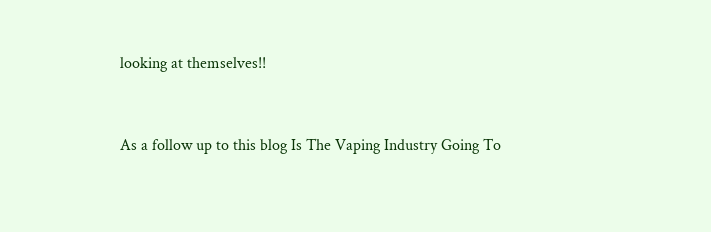looking at themselves!!


As a follow up to this blog Is The Vaping Industry Going To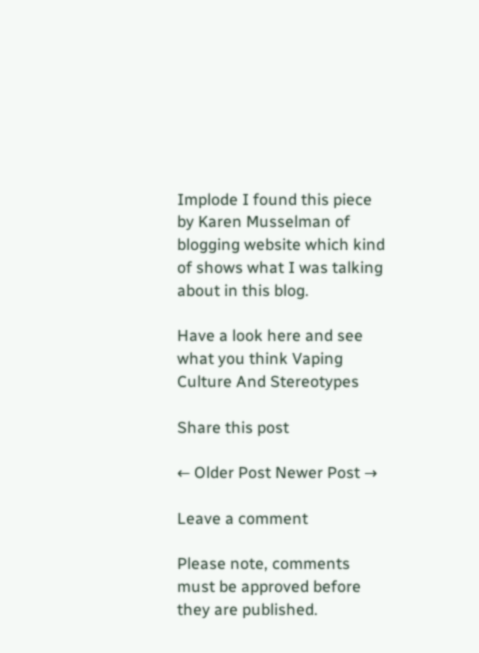Implode I found this piece by Karen Musselman of blogging website which kind of shows what I was talking about in this blog.

Have a look here and see what you think Vaping Culture And Stereotypes

Share this post

← Older Post Newer Post →

Leave a comment

Please note, comments must be approved before they are published.